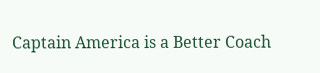Captain America is a Better Coach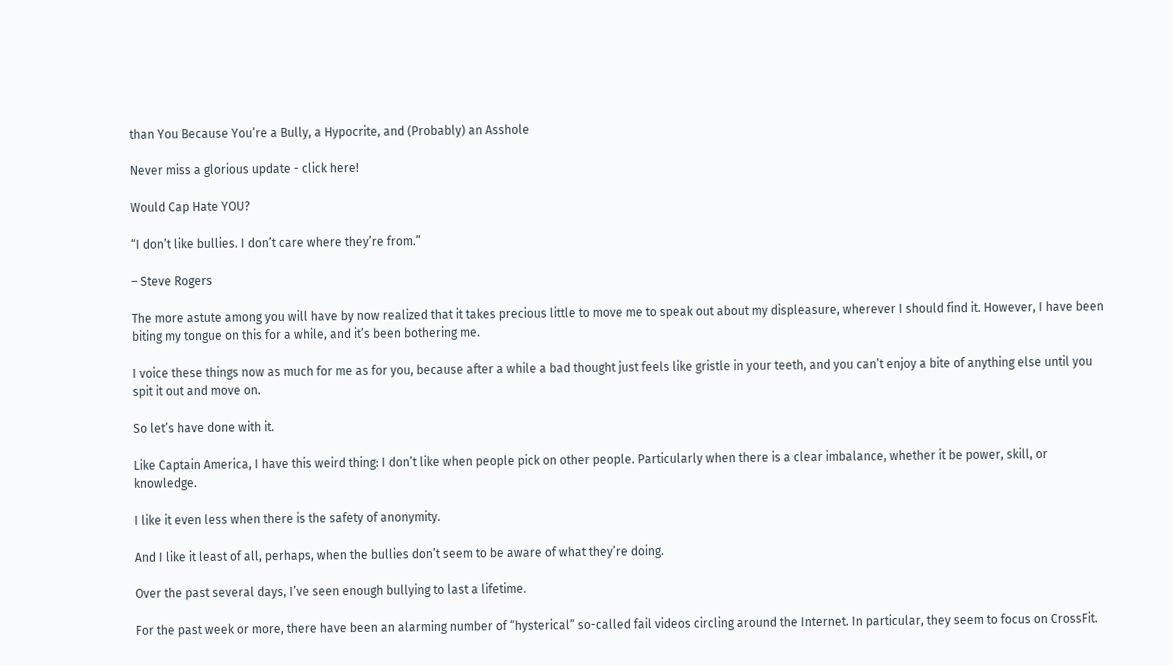than You Because You’re a Bully, a Hypocrite, and (Probably) an Asshole

Never miss a glorious update - click here!

Would Cap Hate YOU?

“I don’t like bullies. I don’t care where they’re from.”

– Steve Rogers

The more astute among you will have by now realized that it takes precious little to move me to speak out about my displeasure, wherever I should find it. However, I have been biting my tongue on this for a while, and it’s been bothering me.

I voice these things now as much for me as for you, because after a while a bad thought just feels like gristle in your teeth, and you can’t enjoy a bite of anything else until you spit it out and move on.

So let’s have done with it.

Like Captain America, I have this weird thing: I don’t like when people pick on other people. Particularly when there is a clear imbalance, whether it be power, skill, or knowledge.

I like it even less when there is the safety of anonymity.

And I like it least of all, perhaps, when the bullies don’t seem to be aware of what they’re doing.

Over the past several days, I’ve seen enough bullying to last a lifetime.

For the past week or more, there have been an alarming number of “hysterical” so-called fail videos circling around the Internet. In particular, they seem to focus on CrossFit.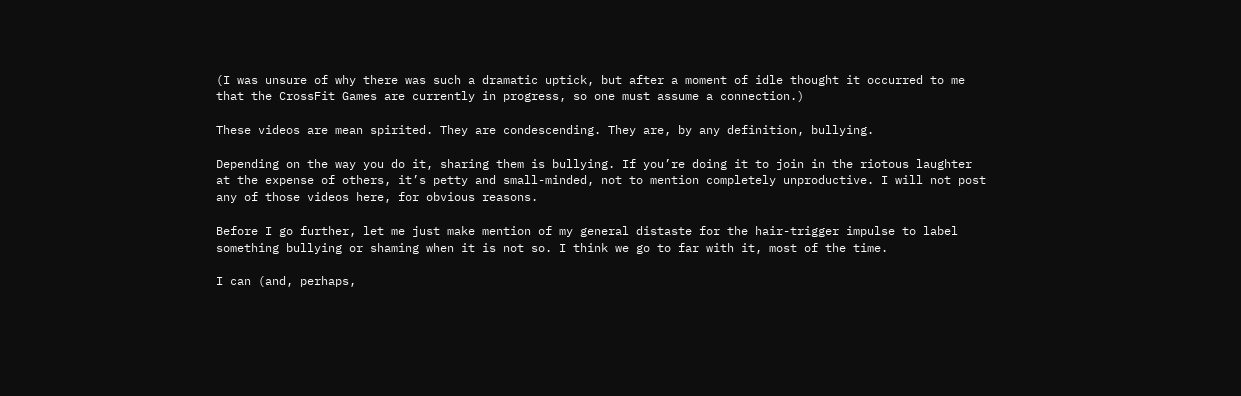(I was unsure of why there was such a dramatic uptick, but after a moment of idle thought it occurred to me that the CrossFit Games are currently in progress, so one must assume a connection.)

These videos are mean spirited. They are condescending. They are, by any definition, bullying.

Depending on the way you do it, sharing them is bullying. If you’re doing it to join in the riotous laughter at the expense of others, it’s petty and small-minded, not to mention completely unproductive. I will not post any of those videos here, for obvious reasons.

Before I go further, let me just make mention of my general distaste for the hair-trigger impulse to label something bullying or shaming when it is not so. I think we go to far with it, most of the time.

I can (and, perhaps,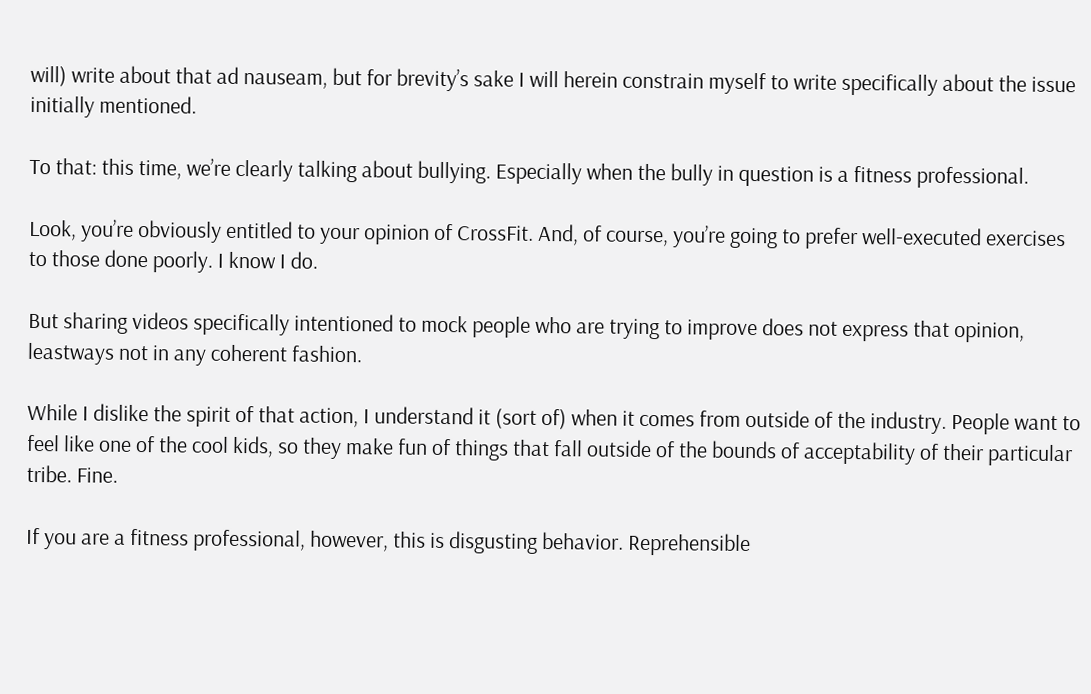will) write about that ad nauseam, but for brevity’s sake I will herein constrain myself to write specifically about the issue initially mentioned.

To that: this time, we’re clearly talking about bullying. Especially when the bully in question is a fitness professional.

Look, you’re obviously entitled to your opinion of CrossFit. And, of course, you’re going to prefer well-executed exercises to those done poorly. I know I do.

But sharing videos specifically intentioned to mock people who are trying to improve does not express that opinion, leastways not in any coherent fashion.

While I dislike the spirit of that action, I understand it (sort of) when it comes from outside of the industry. People want to feel like one of the cool kids, so they make fun of things that fall outside of the bounds of acceptability of their particular tribe. Fine.

If you are a fitness professional, however, this is disgusting behavior. Reprehensible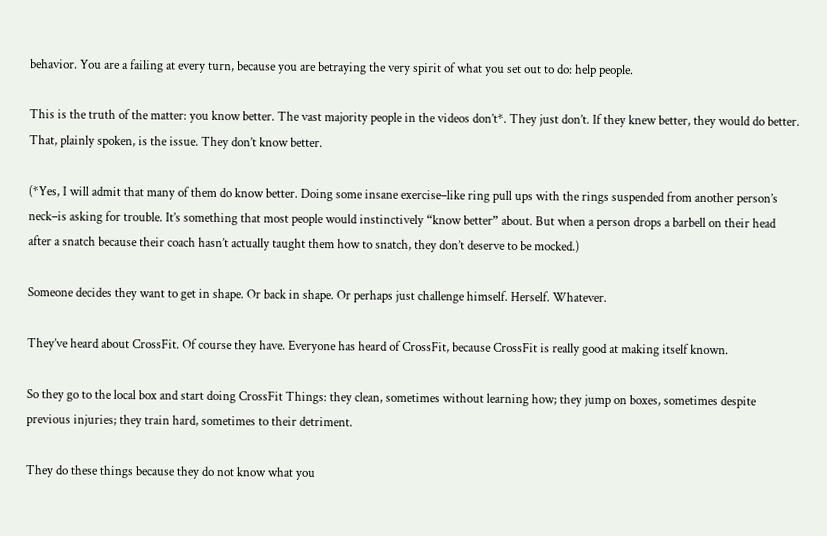behavior. You are a failing at every turn, because you are betraying the very spirit of what you set out to do: help people.

This is the truth of the matter: you know better. The vast majority people in the videos don’t*. They just don’t. If they knew better, they would do better. That, plainly spoken, is the issue. They don’t know better.

(*Yes, I will admit that many of them do know better. Doing some insane exercise–like ring pull ups with the rings suspended from another person’s neck–is asking for trouble. It’s something that most people would instinctively “know better” about. But when a person drops a barbell on their head after a snatch because their coach hasn’t actually taught them how to snatch, they don’t deserve to be mocked.)

Someone decides they want to get in shape. Or back in shape. Or perhaps just challenge himself. Herself. Whatever.

They’ve heard about CrossFit. Of course they have. Everyone has heard of CrossFit, because CrossFit is really good at making itself known.

So they go to the local box and start doing CrossFit Things: they clean, sometimes without learning how; they jump on boxes, sometimes despite previous injuries; they train hard, sometimes to their detriment.

They do these things because they do not know what you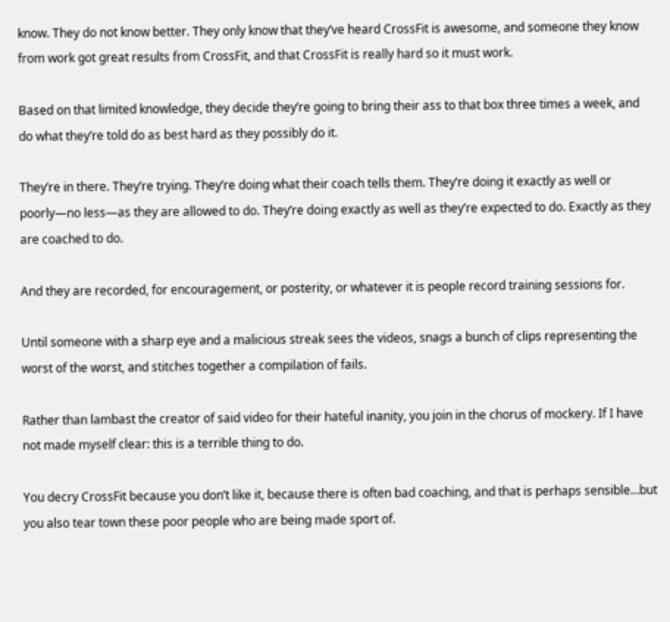know. They do not know better. They only know that they’ve heard CrossFit is awesome, and someone they know from work got great results from CrossFit, and that CrossFit is really hard so it must work.

Based on that limited knowledge, they decide they’re going to bring their ass to that box three times a week, and do what they’re told do as best hard as they possibly do it.

They’re in there. They’re trying. They’re doing what their coach tells them. They’re doing it exactly as well or poorly—no less—as they are allowed to do. They’re doing exactly as well as they’re expected to do. Exactly as they are coached to do.

And they are recorded, for encouragement, or posterity, or whatever it is people record training sessions for.

Until someone with a sharp eye and a malicious streak sees the videos, snags a bunch of clips representing the worst of the worst, and stitches together a compilation of fails.

Rather than lambast the creator of said video for their hateful inanity, you join in the chorus of mockery. If I have not made myself clear: this is a terrible thing to do.

You decry CrossFit because you don’t like it, because there is often bad coaching, and that is perhaps sensible…but you also tear town these poor people who are being made sport of.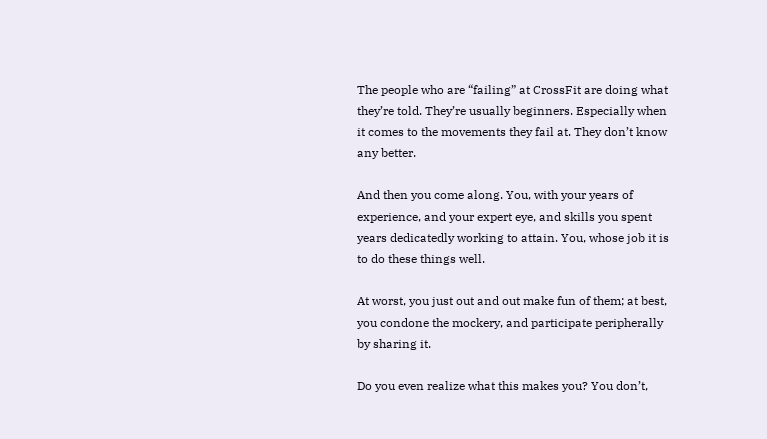The people who are “failing” at CrossFit are doing what they’re told. They’re usually beginners. Especially when it comes to the movements they fail at. They don’t know any better.

And then you come along. You, with your years of experience, and your expert eye, and skills you spent years dedicatedly working to attain. You, whose job it is to do these things well.

At worst, you just out and out make fun of them; at best, you condone the mockery, and participate peripherally by sharing it.

Do you even realize what this makes you? You don’t,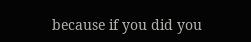because if you did you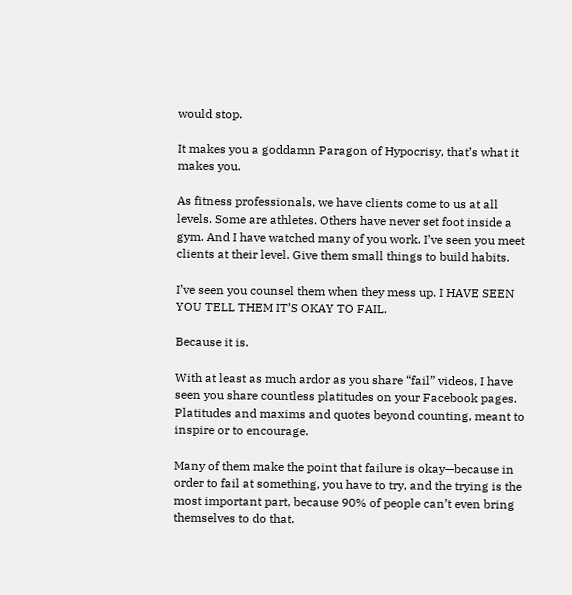would stop.

It makes you a goddamn Paragon of Hypocrisy, that’s what it makes you.

As fitness professionals, we have clients come to us at all levels. Some are athletes. Others have never set foot inside a gym. And I have watched many of you work. I’ve seen you meet clients at their level. Give them small things to build habits.

I’ve seen you counsel them when they mess up. I HAVE SEEN YOU TELL THEM IT’S OKAY TO FAIL.

Because it is.

With at least as much ardor as you share “fail” videos, I have seen you share countless platitudes on your Facebook pages. Platitudes and maxims and quotes beyond counting, meant to inspire or to encourage.

Many of them make the point that failure is okay—because in order to fail at something, you have to try, and the trying is the most important part, because 90% of people can’t even bring themselves to do that.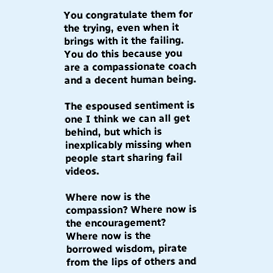You congratulate them for the trying, even when it brings with it the failing. You do this because you are a compassionate coach and a decent human being.

The espoused sentiment is one I think we can all get behind, but which is inexplicably missing when people start sharing fail videos.

Where now is the compassion? Where now is the encouragement? Where now is the borrowed wisdom, pirate from the lips of others and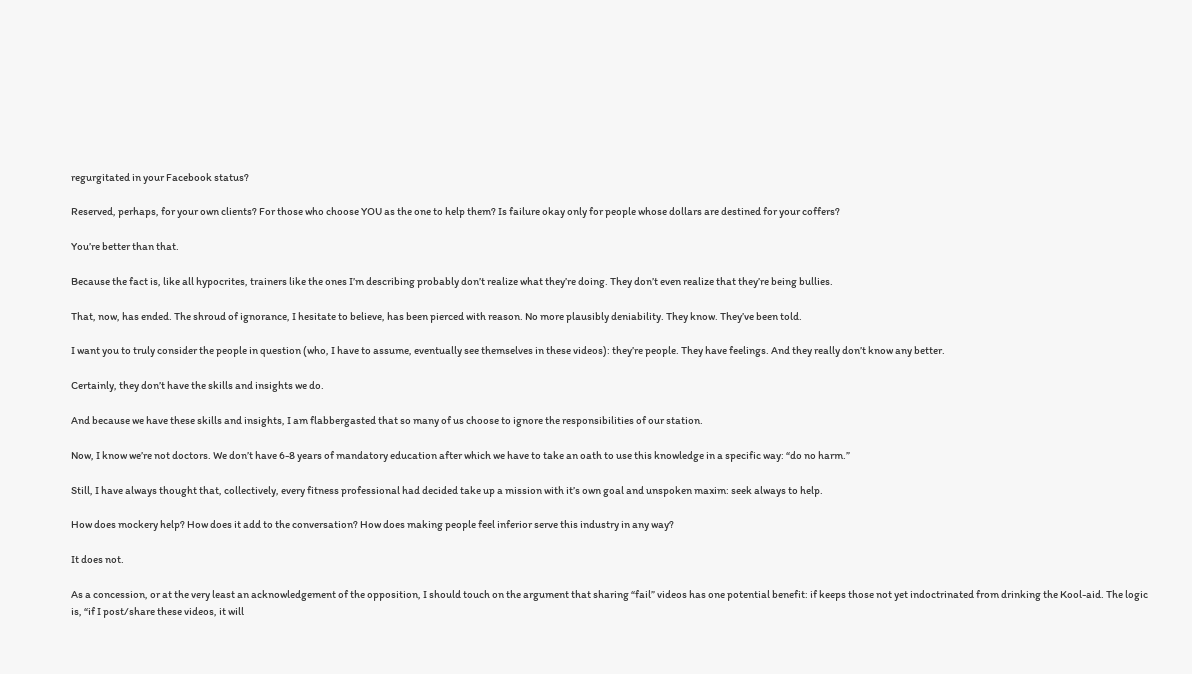regurgitated in your Facebook status?

Reserved, perhaps, for your own clients? For those who choose YOU as the one to help them? Is failure okay only for people whose dollars are destined for your coffers?

You’re better than that.

Because the fact is, like all hypocrites, trainers like the ones I’m describing probably don’t realize what they’re doing. They don’t even realize that they’re being bullies.

That, now, has ended. The shroud of ignorance, I hesitate to believe, has been pierced with reason. No more plausibly deniability. They know. They’ve been told.

I want you to truly consider the people in question (who, I have to assume, eventually see themselves in these videos): they’re people. They have feelings. And they really don’t know any better.

Certainly, they don’t have the skills and insights we do.

And because we have these skills and insights, I am flabbergasted that so many of us choose to ignore the responsibilities of our station.

Now, I know we’re not doctors. We don’t have 6-8 years of mandatory education after which we have to take an oath to use this knowledge in a specific way: “do no harm.”

Still, I have always thought that, collectively, every fitness professional had decided take up a mission with it’s own goal and unspoken maxim: seek always to help.

How does mockery help? How does it add to the conversation? How does making people feel inferior serve this industry in any way?

It does not.

As a concession, or at the very least an acknowledgement of the opposition, I should touch on the argument that sharing “fail” videos has one potential benefit: if keeps those not yet indoctrinated from drinking the Kool-aid. The logic is, “if I post/share these videos, it will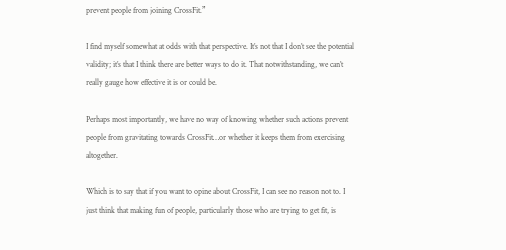prevent people from joining CrossFit.”

I find myself somewhat at odds with that perspective. It’s not that I don’t see the potential validity; it’s that I think there are better ways to do it. That notwithstanding, we can’t really gauge how effective it is or could be.

Perhaps most importantly, we have no way of knowing whether such actions prevent people from gravitating towards CrossFit…or whether it keeps them from exercising altogether.

Which is to say that if you want to opine about CrossFit, I can see no reason not to. I just think that making fun of people, particularly those who are trying to get fit, is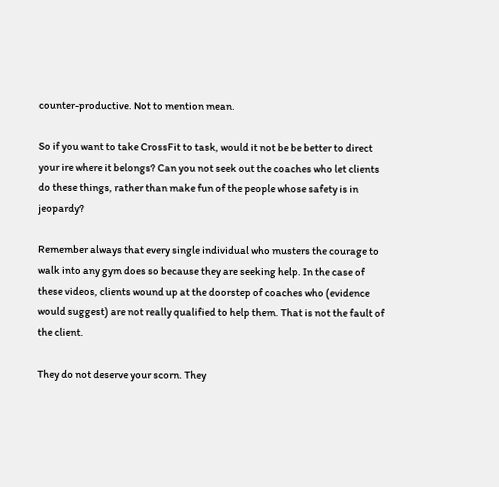counter-productive. Not to mention mean.

So if you want to take CrossFit to task, would it not be be better to direct your ire where it belongs? Can you not seek out the coaches who let clients do these things, rather than make fun of the people whose safety is in jeopardy?

Remember always that every single individual who musters the courage to walk into any gym does so because they are seeking help. In the case of these videos, clients wound up at the doorstep of coaches who (evidence would suggest) are not really qualified to help them. That is not the fault of the client.

They do not deserve your scorn. They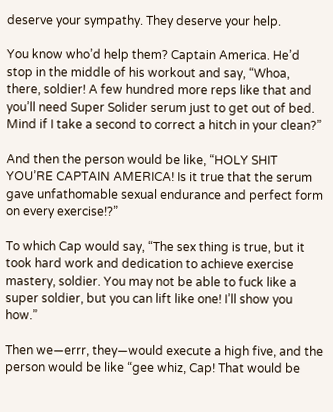deserve your sympathy. They deserve your help.

You know who’d help them? Captain America. He’d stop in the middle of his workout and say, “Whoa, there, soldier! A few hundred more reps like that and you’ll need Super Solider serum just to get out of bed. Mind if I take a second to correct a hitch in your clean?”

And then the person would be like, “HOLY SHIT YOU’RE CAPTAIN AMERICA! Is it true that the serum gave unfathomable sexual endurance and perfect form on every exercise!?”

To which Cap would say, “The sex thing is true, but it took hard work and dedication to achieve exercise mastery, soldier. You may not be able to fuck like a super soldier, but you can lift like one! I’ll show you how.”

Then we—errr, they—would execute a high five, and the person would be like “gee whiz, Cap! That would be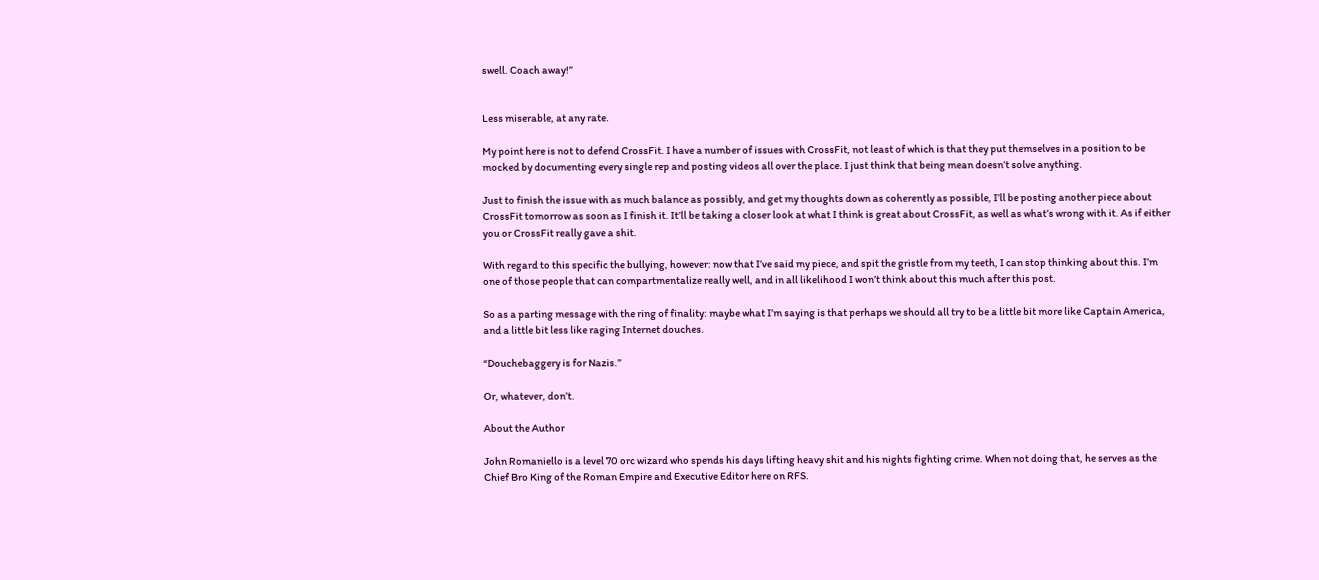swell. Coach away!”


Less miserable, at any rate.

My point here is not to defend CrossFit. I have a number of issues with CrossFit, not least of which is that they put themselves in a position to be mocked by documenting every single rep and posting videos all over the place. I just think that being mean doesn’t solve anything.

Just to finish the issue with as much balance as possibly, and get my thoughts down as coherently as possible, I’ll be posting another piece about CrossFit tomorrow as soon as I finish it. It’ll be taking a closer look at what I think is great about CrossFit, as well as what’s wrong with it. As if either you or CrossFit really gave a shit.

With regard to this specific the bullying, however: now that I’ve said my piece, and spit the gristle from my teeth, I can stop thinking about this. I’m one of those people that can compartmentalize really well, and in all likelihood I won’t think about this much after this post.

So as a parting message with the ring of finality: maybe what I’m saying is that perhaps we should all try to be a little bit more like Captain America, and a little bit less like raging Internet douches.

“Douchebaggery is for Nazis.”

Or, whatever, don’t.

About the Author

John Romaniello is a level 70 orc wizard who spends his days lifting heavy shit and his nights fighting crime. When not doing that, he serves as the Chief Bro King of the Roman Empire and Executive Editor here on RFS.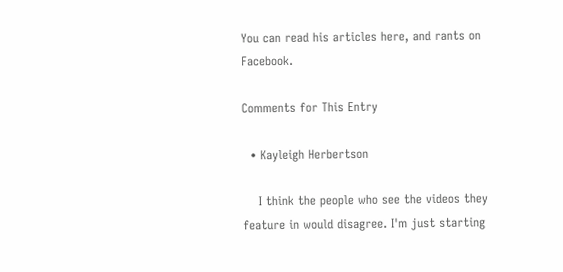You can read his articles here, and rants on Facebook.

Comments for This Entry

  • Kayleigh Herbertson

    I think the people who see the videos they feature in would disagree. I'm just starting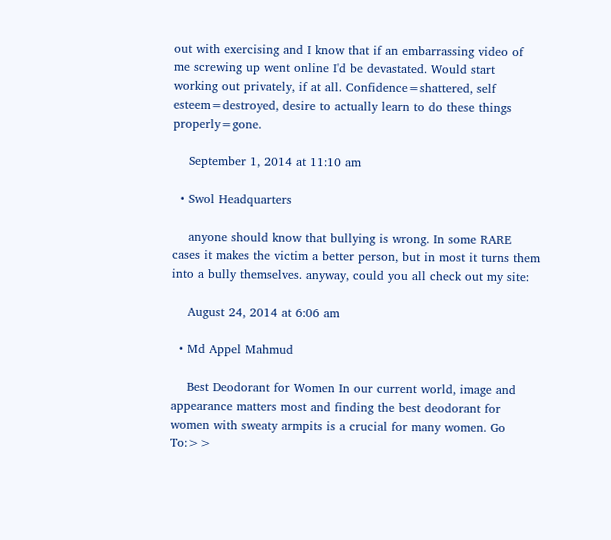out with exercising and I know that if an embarrassing video of me screwing up went online I'd be devastated. Would start working out privately, if at all. Confidence=shattered, self esteem=destroyed, desire to actually learn to do these things properly=gone.

    September 1, 2014 at 11:10 am

  • Swol Headquarters

    anyone should know that bullying is wrong. In some RARE cases it makes the victim a better person, but in most it turns them into a bully themselves. anyway, could you all check out my site:

    August 24, 2014 at 6:06 am

  • Md Appel Mahmud

    Best Deodorant for Women In our current world, image and appearance matters most and finding the best deodorant for women with sweaty armpits is a crucial for many women. Go To:>>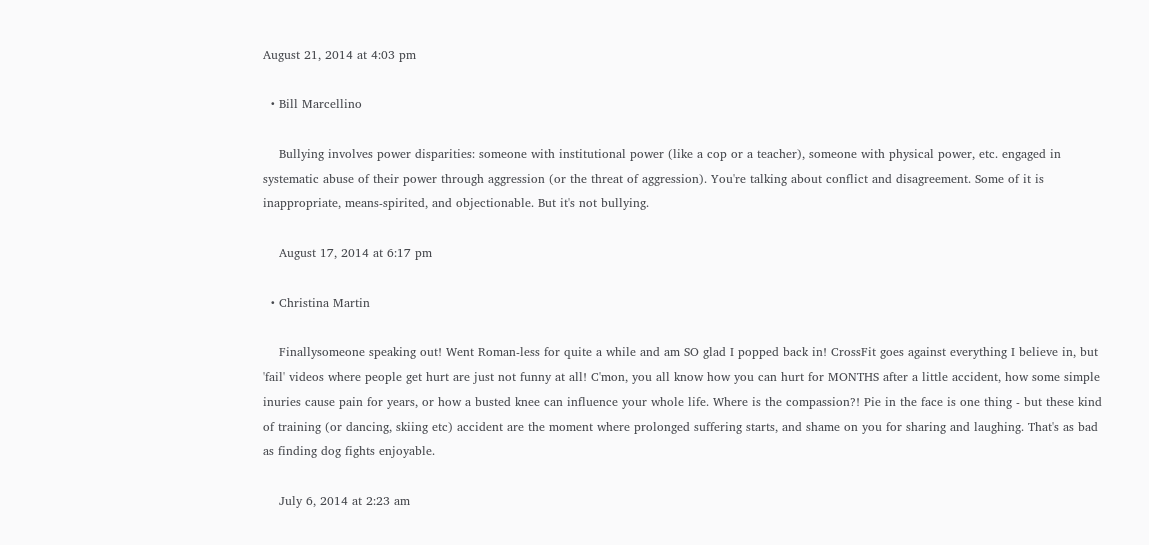August 21, 2014 at 4:03 pm

  • Bill Marcellino

    Bullying involves power disparities: someone with institutional power (like a cop or a teacher), someone with physical power, etc. engaged in systematic abuse of their power through aggression (or the threat of aggression). You're talking about conflict and disagreement. Some of it is inappropriate, means-spirited, and objectionable. But it's not bullying.

    August 17, 2014 at 6:17 pm

  • Christina Martin

    Finallysomeone speaking out! Went Roman-less for quite a while and am SO glad I popped back in! CrossFit goes against everything I believe in, but 'fail' videos where people get hurt are just not funny at all! C'mon, you all know how you can hurt for MONTHS after a little accident, how some simple inuries cause pain for years, or how a busted knee can influence your whole life. Where is the compassion?! Pie in the face is one thing - but these kind of training (or dancing, skiing etc) accident are the moment where prolonged suffering starts, and shame on you for sharing and laughing. That's as bad as finding dog fights enjoyable.

    July 6, 2014 at 2:23 am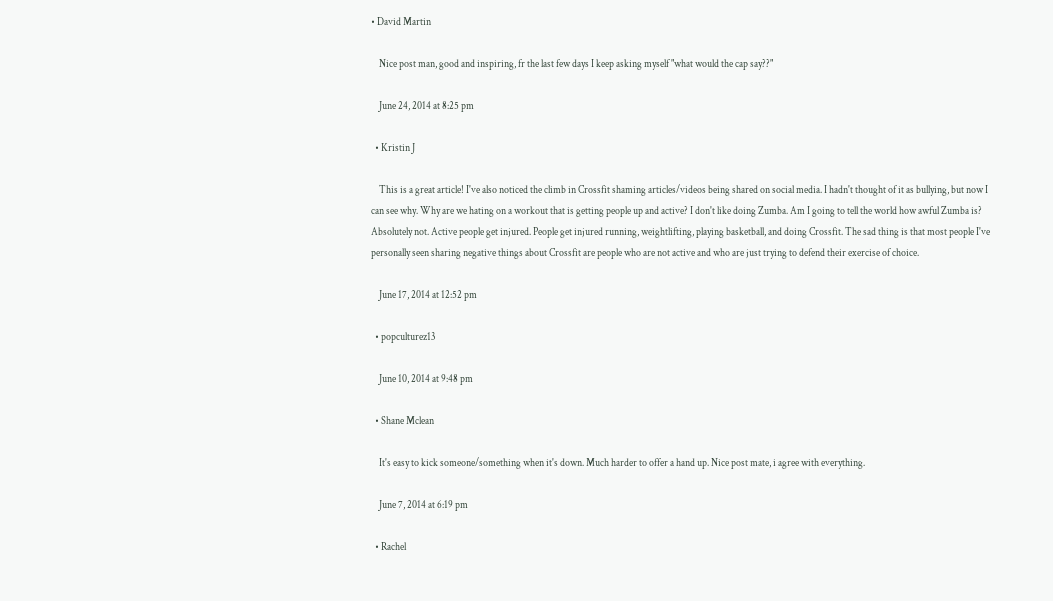• David Martin

    Nice post man, good and inspiring, fr the last few days I keep asking myself "what would the cap say??"

    June 24, 2014 at 8:25 pm

  • Kristin J

    This is a great article! I've also noticed the climb in Crossfit shaming articles/videos being shared on social media. I hadn't thought of it as bullying, but now I can see why. Why are we hating on a workout that is getting people up and active? I don't like doing Zumba. Am I going to tell the world how awful Zumba is? Absolutely not. Active people get injured. People get injured running, weightlifting, playing basketball, and doing Crossfit. The sad thing is that most people I've personally seen sharing negative things about Crossfit are people who are not active and who are just trying to defend their exercise of choice.

    June 17, 2014 at 12:52 pm

  • popculturez13

    June 10, 2014 at 9:48 pm

  • Shane Mclean

    It's easy to kick someone/something when it's down. Much harder to offer a hand up. Nice post mate, i agree with everything.

    June 7, 2014 at 6:19 pm

  • Rachel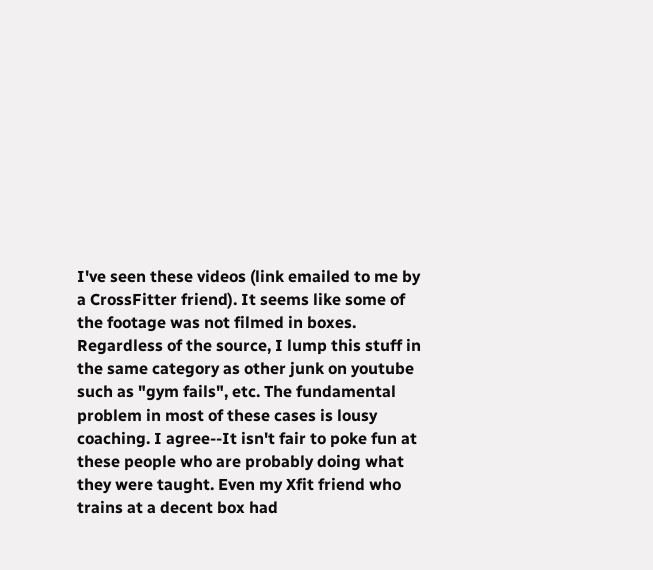I've seen these videos (link emailed to me by a CrossFitter friend). It seems like some of the footage was not filmed in boxes. Regardless of the source, I lump this stuff in the same category as other junk on youtube such as "gym fails", etc. The fundamental problem in most of these cases is lousy coaching. I agree--It isn't fair to poke fun at these people who are probably doing what they were taught. Even my Xfit friend who trains at a decent box had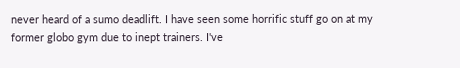never heard of a sumo deadlift. I have seen some horrific stuff go on at my former globo gym due to inept trainers. I've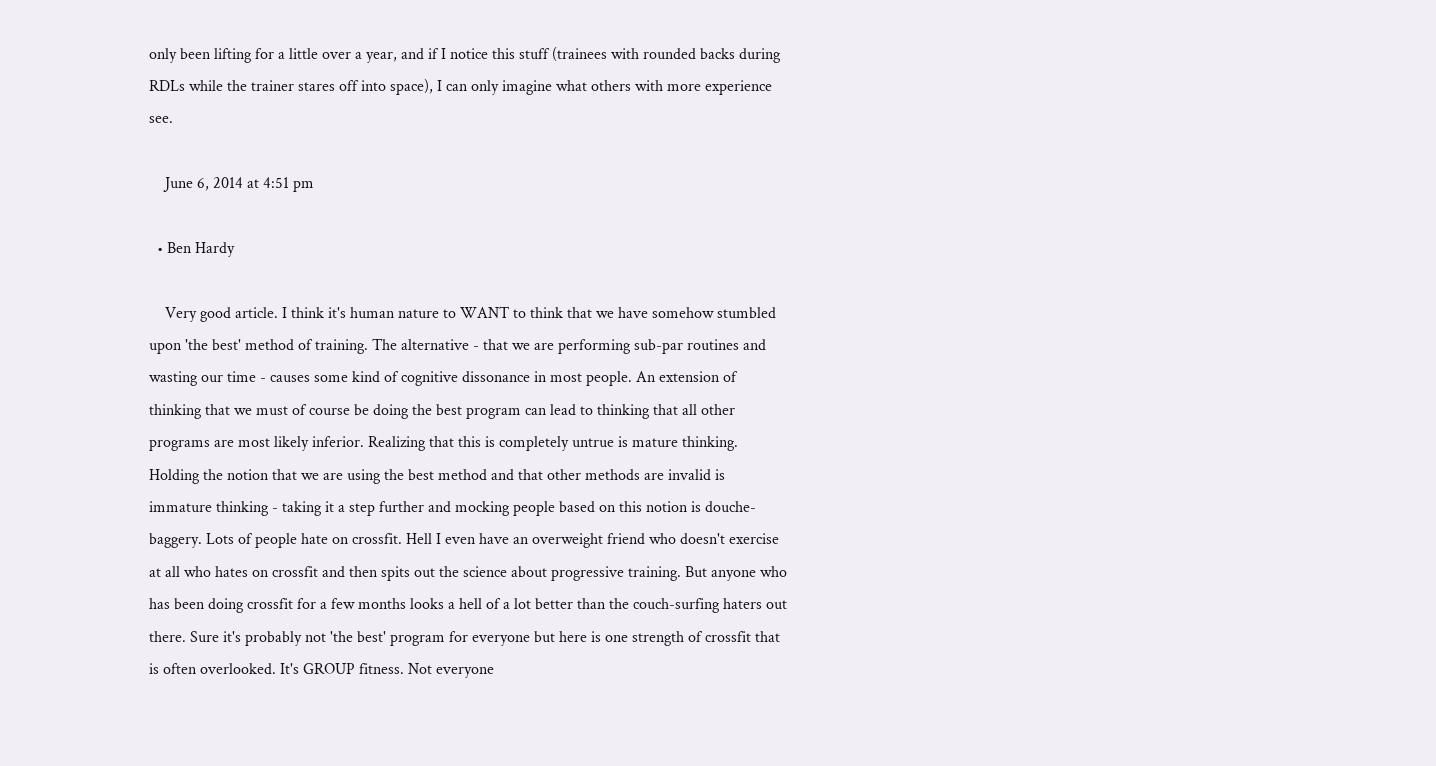only been lifting for a little over a year, and if I notice this stuff (trainees with rounded backs during RDLs while the trainer stares off into space), I can only imagine what others with more experience see.

    June 6, 2014 at 4:51 pm

  • Ben Hardy

    Very good article. I think it's human nature to WANT to think that we have somehow stumbled upon 'the best' method of training. The alternative - that we are performing sub-par routines and wasting our time - causes some kind of cognitive dissonance in most people. An extension of thinking that we must of course be doing the best program can lead to thinking that all other programs are most likely inferior. Realizing that this is completely untrue is mature thinking. Holding the notion that we are using the best method and that other methods are invalid is immature thinking - taking it a step further and mocking people based on this notion is douche-baggery. Lots of people hate on crossfit. Hell I even have an overweight friend who doesn't exercise at all who hates on crossfit and then spits out the science about progressive training. But anyone who has been doing crossfit for a few months looks a hell of a lot better than the couch-surfing haters out there. Sure it's probably not 'the best' program for everyone but here is one strength of crossfit that is often overlooked. It's GROUP fitness. Not everyone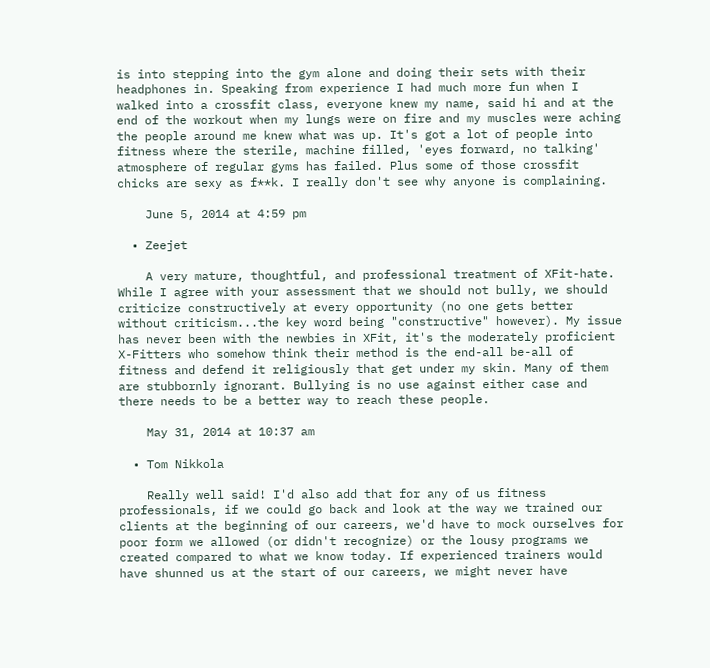is into stepping into the gym alone and doing their sets with their headphones in. Speaking from experience I had much more fun when I walked into a crossfit class, everyone knew my name, said hi and at the end of the workout when my lungs were on fire and my muscles were aching the people around me knew what was up. It's got a lot of people into fitness where the sterile, machine filled, 'eyes forward, no talking' atmosphere of regular gyms has failed. Plus some of those crossfit chicks are sexy as f**k. I really don't see why anyone is complaining.

    June 5, 2014 at 4:59 pm

  • Zeejet

    A very mature, thoughtful, and professional treatment of XFit-hate. While I agree with your assessment that we should not bully, we should criticize constructively at every opportunity (no one gets better without criticism...the key word being "constructive" however). My issue has never been with the newbies in XFit, it's the moderately proficient X-Fitters who somehow think their method is the end-all be-all of fitness and defend it religiously that get under my skin. Many of them are stubbornly ignorant. Bullying is no use against either case and there needs to be a better way to reach these people.

    May 31, 2014 at 10:37 am

  • Tom Nikkola

    Really well said! I'd also add that for any of us fitness professionals, if we could go back and look at the way we trained our clients at the beginning of our careers, we'd have to mock ourselves for poor form we allowed (or didn't recognize) or the lousy programs we created compared to what we know today. If experienced trainers would have shunned us at the start of our careers, we might never have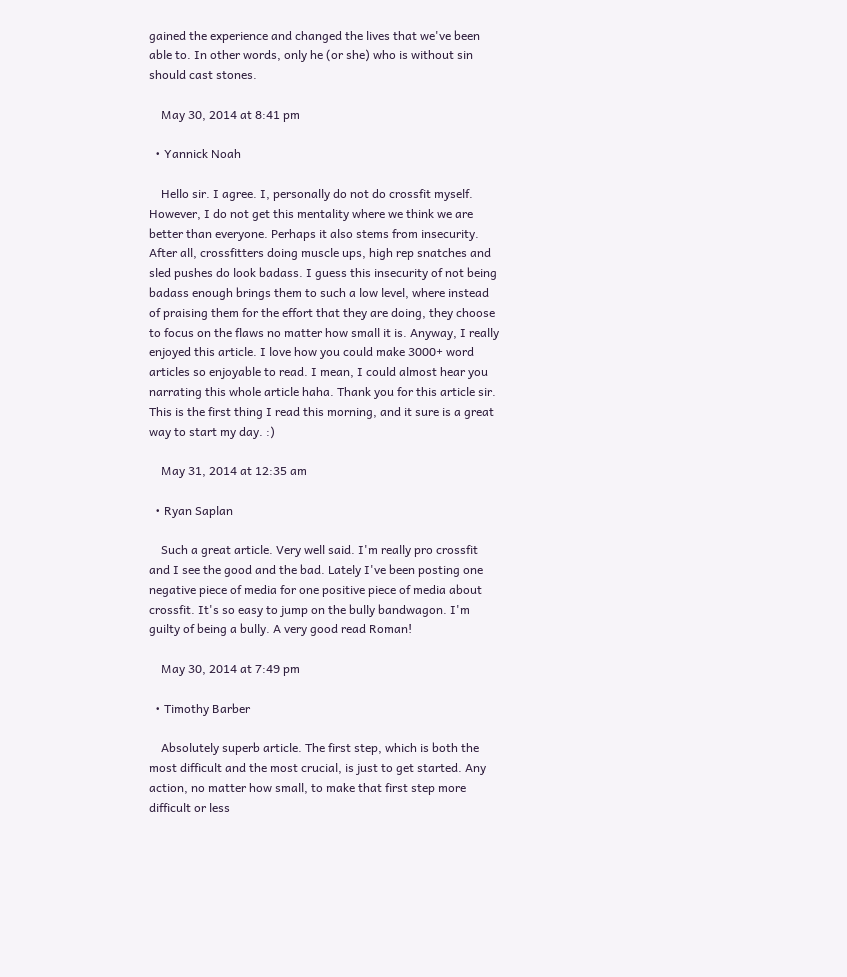gained the experience and changed the lives that we've been able to. In other words, only he (or she) who is without sin should cast stones.

    May 30, 2014 at 8:41 pm

  • Yannick Noah

    Hello sir. I agree. I, personally do not do crossfit myself. However, I do not get this mentality where we think we are better than everyone. Perhaps it also stems from insecurity. After all, crossfitters doing muscle ups, high rep snatches and sled pushes do look badass. I guess this insecurity of not being badass enough brings them to such a low level, where instead of praising them for the effort that they are doing, they choose to focus on the flaws no matter how small it is. Anyway, I really enjoyed this article. I love how you could make 3000+ word articles so enjoyable to read. I mean, I could almost hear you narrating this whole article haha. Thank you for this article sir. This is the first thing I read this morning, and it sure is a great way to start my day. :)

    May 31, 2014 at 12:35 am

  • Ryan Saplan

    Such a great article. Very well said. I'm really pro crossfit and I see the good and the bad. Lately I've been posting one negative piece of media for one positive piece of media about crossfit. It's so easy to jump on the bully bandwagon. I'm guilty of being a bully. A very good read Roman!

    May 30, 2014 at 7:49 pm

  • Timothy Barber

    Absolutely superb article. The first step, which is both the most difficult and the most crucial, is just to get started. Any action, no matter how small, to make that first step more difficult or less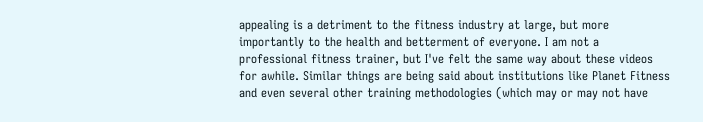appealing is a detriment to the fitness industry at large, but more importantly to the health and betterment of everyone. I am not a professional fitness trainer, but I've felt the same way about these videos for awhile. Similar things are being said about institutions like Planet Fitness and even several other training methodologies (which may or may not have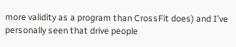more validity as a program than CrossFit does) and I've personally seen that drive people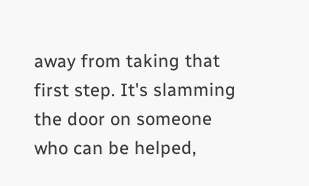away from taking that first step. It's slamming the door on someone who can be helped,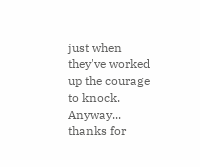just when they've worked up the courage to knock. Anyway... thanks for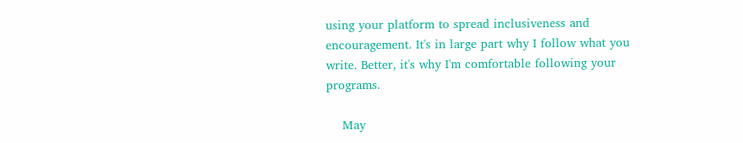using your platform to spread inclusiveness and encouragement. It's in large part why I follow what you write. Better, it's why I'm comfortable following your programs.

    May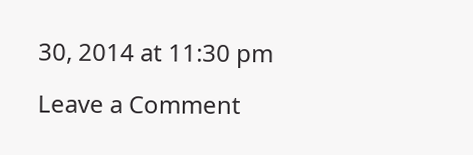30, 2014 at 11:30 pm

Leave a Comment